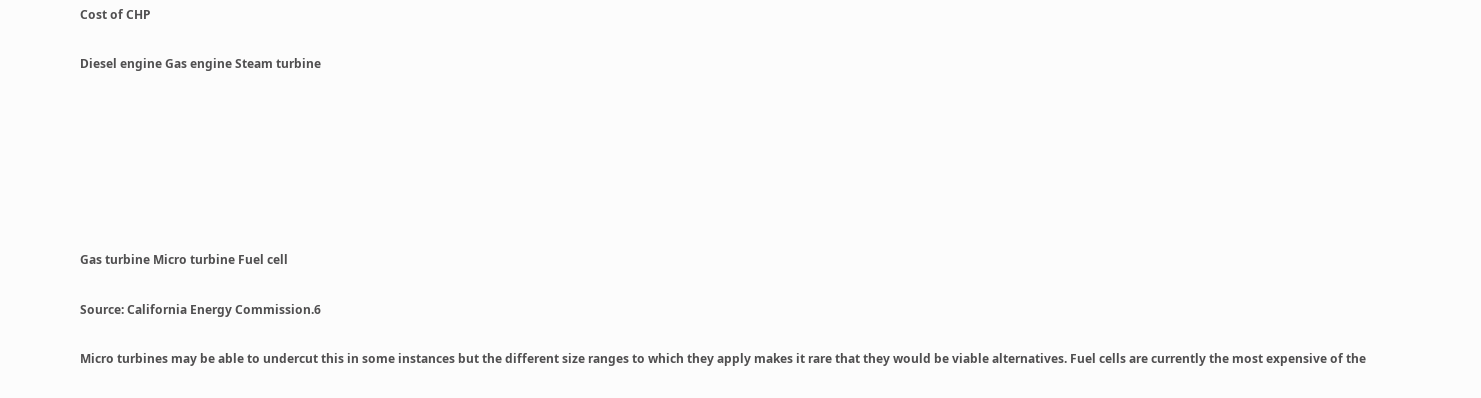Cost of CHP

Diesel engine Gas engine Steam turbine







Gas turbine Micro turbine Fuel cell

Source: California Energy Commission.6

Micro turbines may be able to undercut this in some instances but the different size ranges to which they apply makes it rare that they would be viable alternatives. Fuel cells are currently the most expensive of the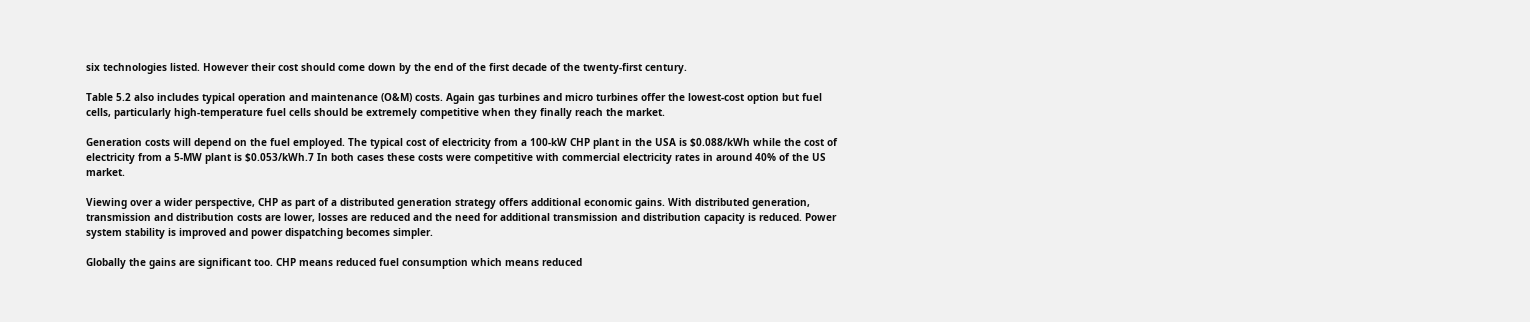six technologies listed. However their cost should come down by the end of the first decade of the twenty-first century.

Table 5.2 also includes typical operation and maintenance (O&M) costs. Again gas turbines and micro turbines offer the lowest-cost option but fuel cells, particularly high-temperature fuel cells should be extremely competitive when they finally reach the market.

Generation costs will depend on the fuel employed. The typical cost of electricity from a 100-kW CHP plant in the USA is $0.088/kWh while the cost of electricity from a 5-MW plant is $0.053/kWh.7 In both cases these costs were competitive with commercial electricity rates in around 40% of the US market.

Viewing over a wider perspective, CHP as part of a distributed generation strategy offers additional economic gains. With distributed generation, transmission and distribution costs are lower, losses are reduced and the need for additional transmission and distribution capacity is reduced. Power system stability is improved and power dispatching becomes simpler.

Globally the gains are significant too. CHP means reduced fuel consumption which means reduced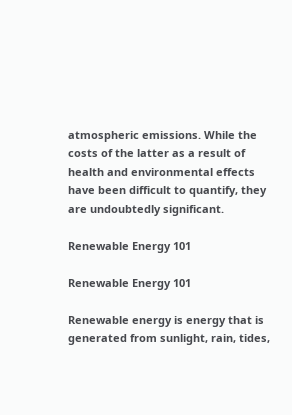atmospheric emissions. While the costs of the latter as a result of health and environmental effects have been difficult to quantify, they are undoubtedly significant.

Renewable Energy 101

Renewable Energy 101

Renewable energy is energy that is generated from sunlight, rain, tides,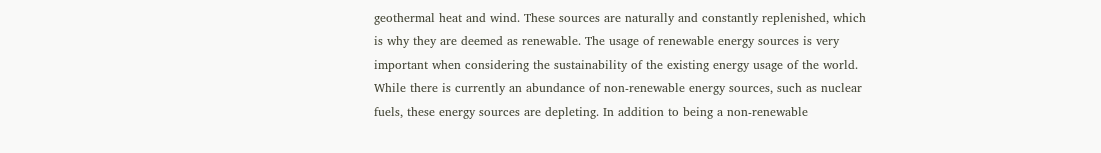geothermal heat and wind. These sources are naturally and constantly replenished, which is why they are deemed as renewable. The usage of renewable energy sources is very important when considering the sustainability of the existing energy usage of the world. While there is currently an abundance of non-renewable energy sources, such as nuclear fuels, these energy sources are depleting. In addition to being a non-renewable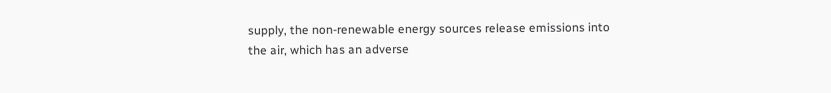supply, the non-renewable energy sources release emissions into the air, which has an adverse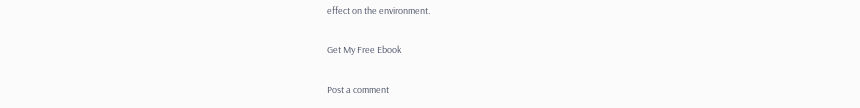effect on the environment.

Get My Free Ebook

Post a comment